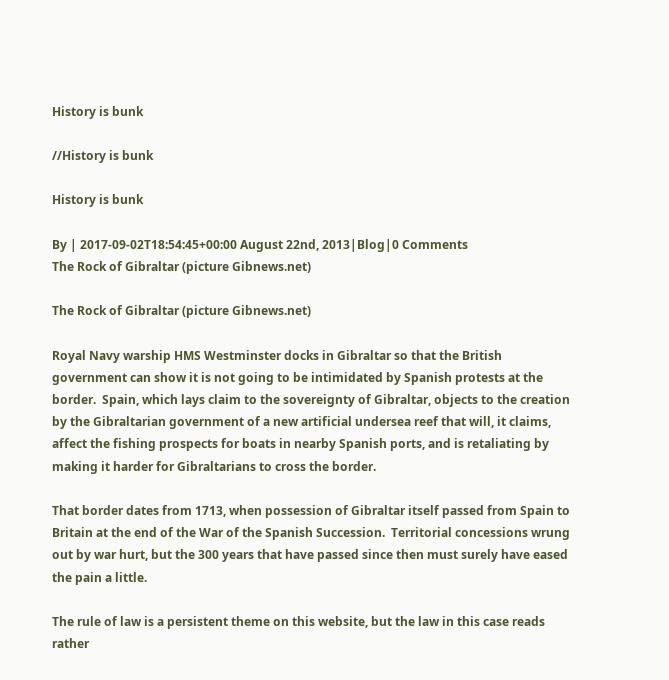History is bunk

//History is bunk

History is bunk

By | 2017-09-02T18:54:45+00:00 August 22nd, 2013|Blog|0 Comments
The Rock of Gibraltar (picture Gibnews.net)

The Rock of Gibraltar (picture Gibnews.net)

Royal Navy warship HMS Westminster docks in Gibraltar so that the British government can show it is not going to be intimidated by Spanish protests at the border.  Spain, which lays claim to the sovereignty of Gibraltar, objects to the creation by the Gibraltarian government of a new artificial undersea reef that will, it claims, affect the fishing prospects for boats in nearby Spanish ports, and is retaliating by making it harder for Gibraltarians to cross the border.

That border dates from 1713, when possession of Gibraltar itself passed from Spain to Britain at the end of the War of the Spanish Succession.  Territorial concessions wrung out by war hurt, but the 300 years that have passed since then must surely have eased the pain a little.

The rule of law is a persistent theme on this website, but the law in this case reads rather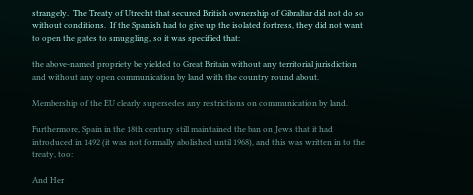strangely.  The Treaty of Utrecht that secured British ownership of Gibraltar did not do so without conditions.  If the Spanish had to give up the isolated fortress, they did not want to open the gates to smuggling, so it was specified that:

the above-named propriety be yielded to Great Britain without any territorial jurisdiction and without any open communication by land with the country round about.

Membership of the EU clearly supersedes any restrictions on communication by land.

Furthermore, Spain in the 18th century still maintained the ban on Jews that it had introduced in 1492 (it was not formally abolished until 1968), and this was written in to the treaty, too:

And Her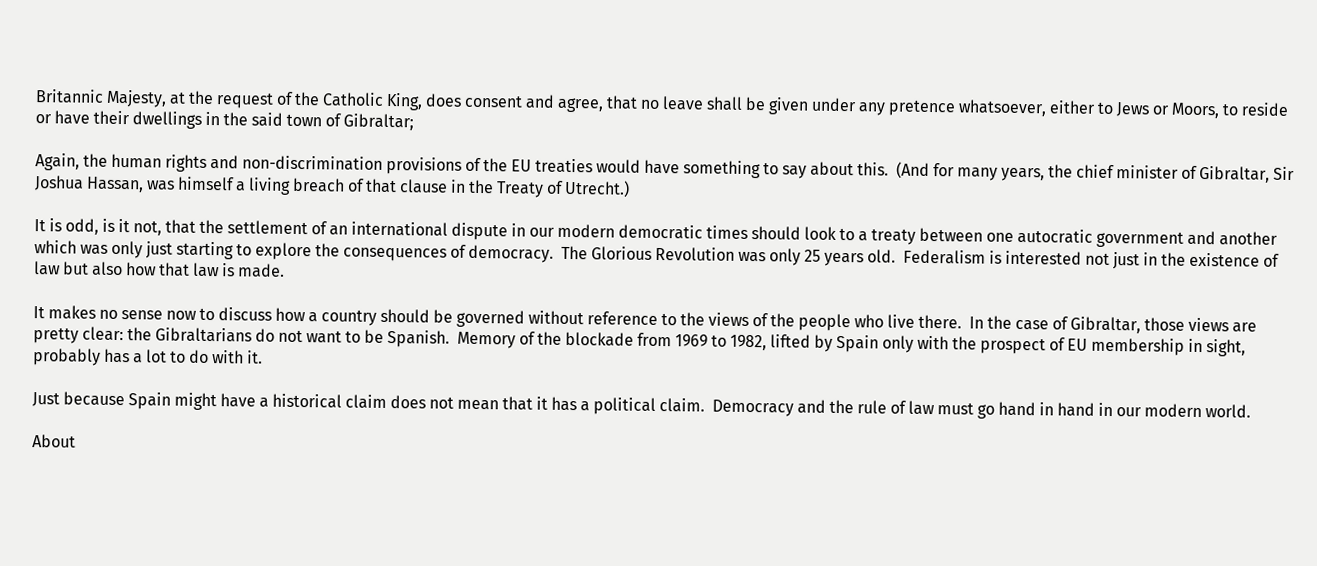Britannic Majesty, at the request of the Catholic King, does consent and agree, that no leave shall be given under any pretence whatsoever, either to Jews or Moors, to reside or have their dwellings in the said town of Gibraltar;

Again, the human rights and non-discrimination provisions of the EU treaties would have something to say about this.  (And for many years, the chief minister of Gibraltar, Sir Joshua Hassan, was himself a living breach of that clause in the Treaty of Utrecht.)

It is odd, is it not, that the settlement of an international dispute in our modern democratic times should look to a treaty between one autocratic government and another which was only just starting to explore the consequences of democracy.  The Glorious Revolution was only 25 years old.  Federalism is interested not just in the existence of law but also how that law is made.

It makes no sense now to discuss how a country should be governed without reference to the views of the people who live there.  In the case of Gibraltar, those views are pretty clear: the Gibraltarians do not want to be Spanish.  Memory of the blockade from 1969 to 1982, lifted by Spain only with the prospect of EU membership in sight, probably has a lot to do with it.

Just because Spain might have a historical claim does not mean that it has a political claim.  Democracy and the rule of law must go hand in hand in our modern world.

About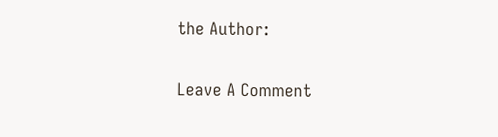the Author:

Leave A Comment